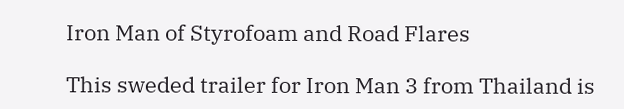Iron Man of Styrofoam and Road Flares

This sweded trailer for Iron Man 3 from Thailand is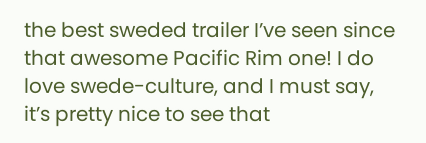the best sweded trailer I’ve seen since that awesome Pacific Rim one! I do love swede-culture, and I must say, it’s pretty nice to see that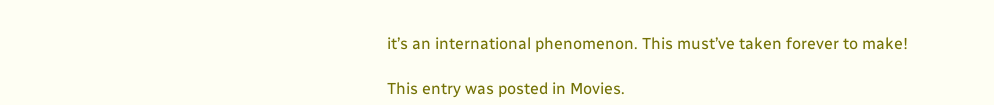it’s an international phenomenon. This must’ve taken forever to make!

This entry was posted in Movies.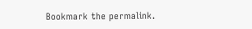Bookmark the permalink.